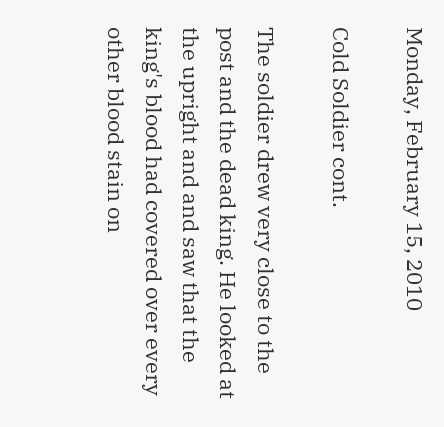Monday, February 15, 2010

Cold Soldier cont.

The soldier drew very close to the post and the dead king. He looked at the upright and and saw that the king's blood had covered over every other blood stain on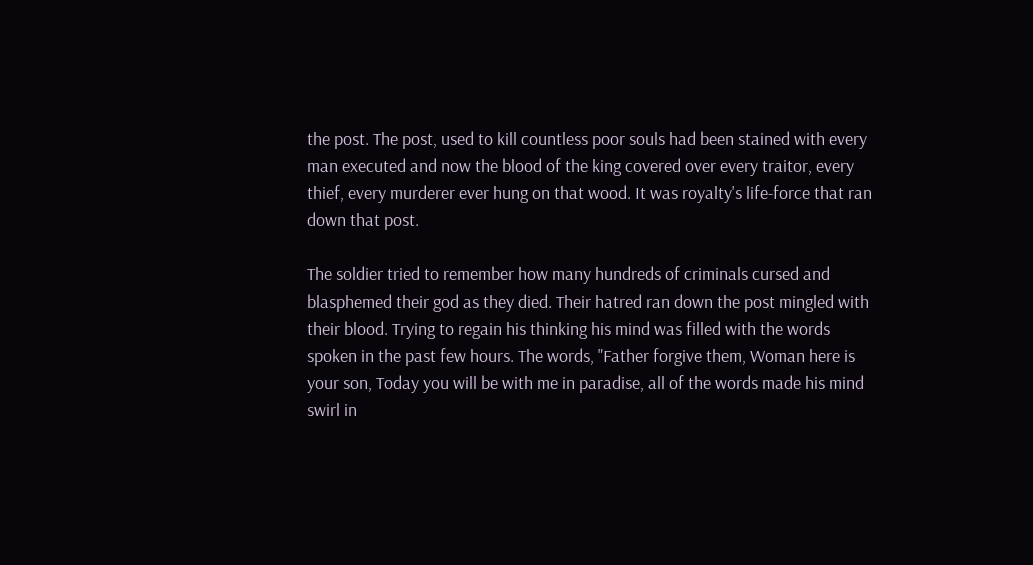the post. The post, used to kill countless poor souls had been stained with every man executed and now the blood of the king covered over every traitor, every thief, every murderer ever hung on that wood. It was royalty's life-force that ran down that post.

The soldier tried to remember how many hundreds of criminals cursed and blasphemed their god as they died. Their hatred ran down the post mingled with their blood. Trying to regain his thinking his mind was filled with the words spoken in the past few hours. The words, "Father forgive them, Woman here is your son, Today you will be with me in paradise, all of the words made his mind swirl in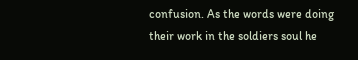confusion. As the words were doing their work in the soldiers soul he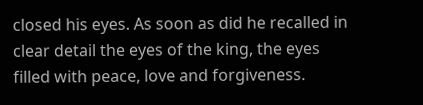closed his eyes. As soon as did he recalled in clear detail the eyes of the king, the eyes filled with peace, love and forgiveness.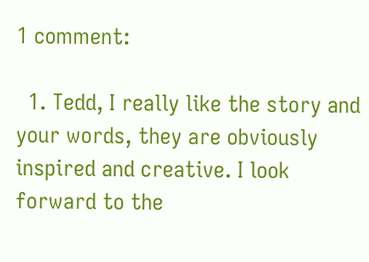1 comment:

  1. Tedd, I really like the story and your words, they are obviously inspired and creative. I look forward to the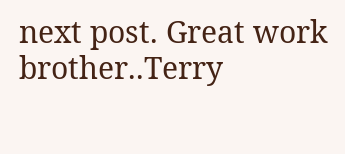next post. Great work brother..Terry